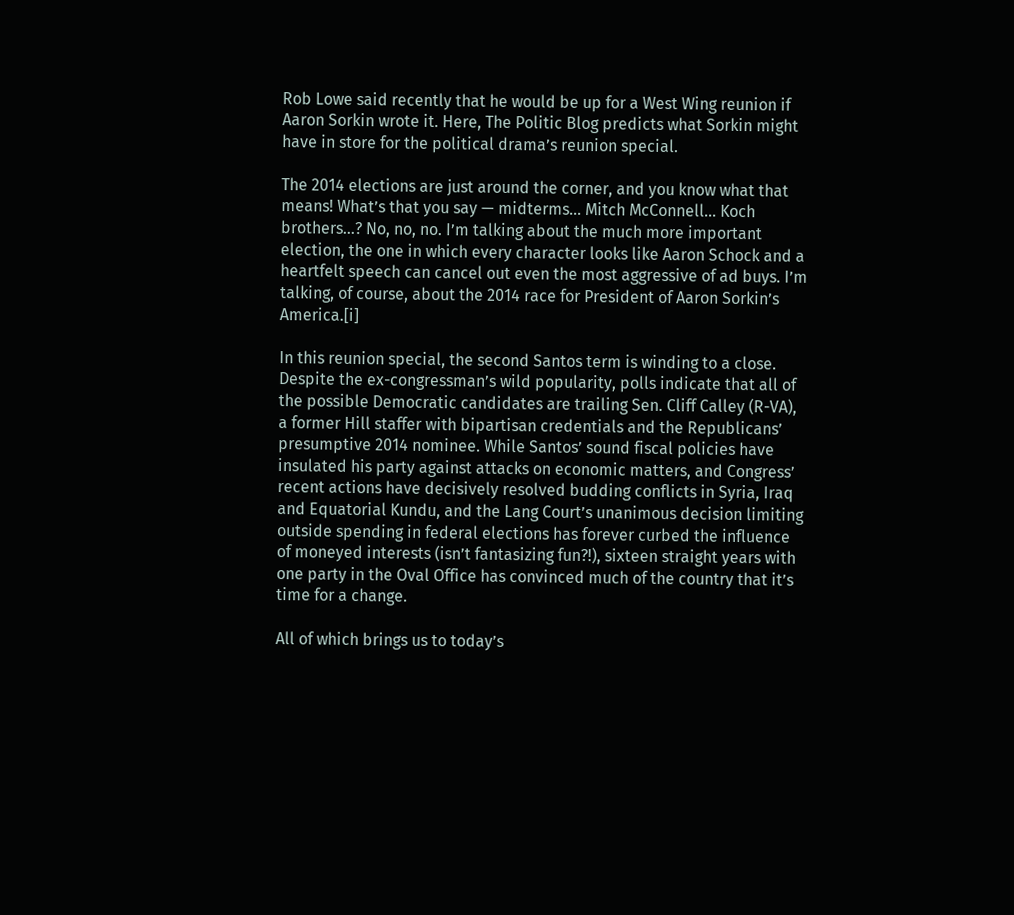Rob Lowe said recently that he would be up for a West Wing reunion if Aaron Sorkin wrote it. Here, The Politic Blog predicts what Sorkin might have in store for the political drama’s reunion special.

The 2014 elections are just around the corner, and you know what that means! What’s that you say — midterms… Mitch McConnell… Koch brothers…? No, no, no. I’m talking about the much more important election, the one in which every character looks like Aaron Schock and a heartfelt speech can cancel out even the most aggressive of ad buys. I’m talking, of course, about the 2014 race for President of Aaron Sorkin’s America.[i]

In this reunion special, the second Santos term is winding to a close. Despite the ex-congressman’s wild popularity, polls indicate that all of the possible Democratic candidates are trailing Sen. Cliff Calley (R-VA), a former Hill staffer with bipartisan credentials and the Republicans’ presumptive 2014 nominee. While Santos’ sound fiscal policies have insulated his party against attacks on economic matters, and Congress’ recent actions have decisively resolved budding conflicts in Syria, Iraq and Equatorial Kundu, and the Lang Court’s unanimous decision limiting outside spending in federal elections has forever curbed the influence of moneyed interests (isn’t fantasizing fun?!), sixteen straight years with one party in the Oval Office has convinced much of the country that it’s time for a change.

All of which brings us to today’s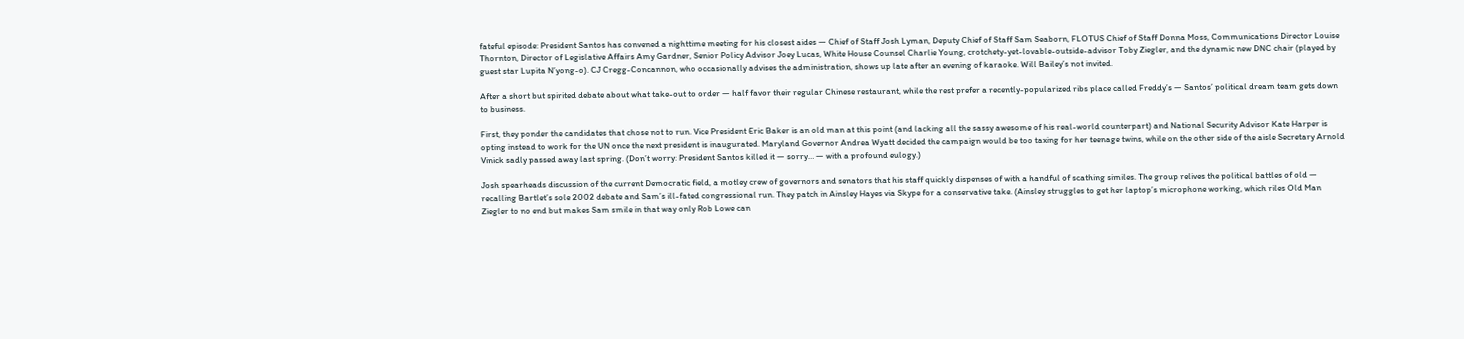fateful episode: President Santos has convened a nighttime meeting for his closest aides — Chief of Staff Josh Lyman, Deputy Chief of Staff Sam Seaborn, FLOTUS Chief of Staff Donna Moss, Communications Director Louise Thornton, Director of Legislative Affairs Amy Gardner, Senior Policy Advisor Joey Lucas, White House Counsel Charlie Young, crotchety-yet-lovable-outside-advisor Toby Ziegler, and the dynamic new DNC chair (played by guest star Lupita N’yong-o). CJ Cregg-Concannon, who occasionally advises the administration, shows up late after an evening of karaoke. Will Bailey’s not invited.

After a short but spirited debate about what take-out to order — half favor their regular Chinese restaurant, while the rest prefer a recently-popularized ribs place called Freddy’s — Santos’ political dream team gets down to business.

First, they ponder the candidates that chose not to run. Vice President Eric Baker is an old man at this point (and lacking all the sassy awesome of his real-world counterpart) and National Security Advisor Kate Harper is opting instead to work for the UN once the next president is inaugurated. Maryland Governor Andrea Wyatt decided the campaign would be too taxing for her teenage twins, while on the other side of the aisle Secretary Arnold Vinick sadly passed away last spring. (Don’t worry: President Santos killed it — sorry… — with a profound eulogy.)

Josh spearheads discussion of the current Democratic field, a motley crew of governors and senators that his staff quickly dispenses of with a handful of scathing similes. The group relives the political battles of old — recalling Bartlet’s sole 2002 debate and Sam’s ill-fated congressional run. They patch in Ainsley Hayes via Skype for a conservative take. (Ainsley struggles to get her laptop’s microphone working, which riles Old Man Ziegler to no end but makes Sam smile in that way only Rob Lowe can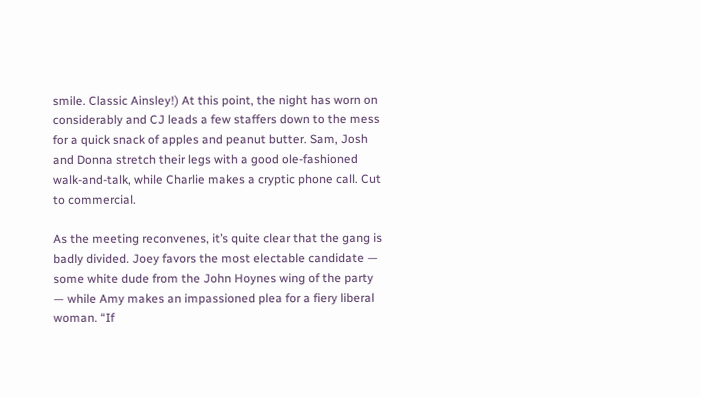smile. Classic Ainsley!) At this point, the night has worn on considerably and CJ leads a few staffers down to the mess for a quick snack of apples and peanut butter. Sam, Josh and Donna stretch their legs with a good ole-fashioned walk-and-talk, while Charlie makes a cryptic phone call. Cut to commercial.

As the meeting reconvenes, it’s quite clear that the gang is badly divided. Joey favors the most electable candidate — some white dude from the John Hoynes wing of the party — while Amy makes an impassioned plea for a fiery liberal woman. “If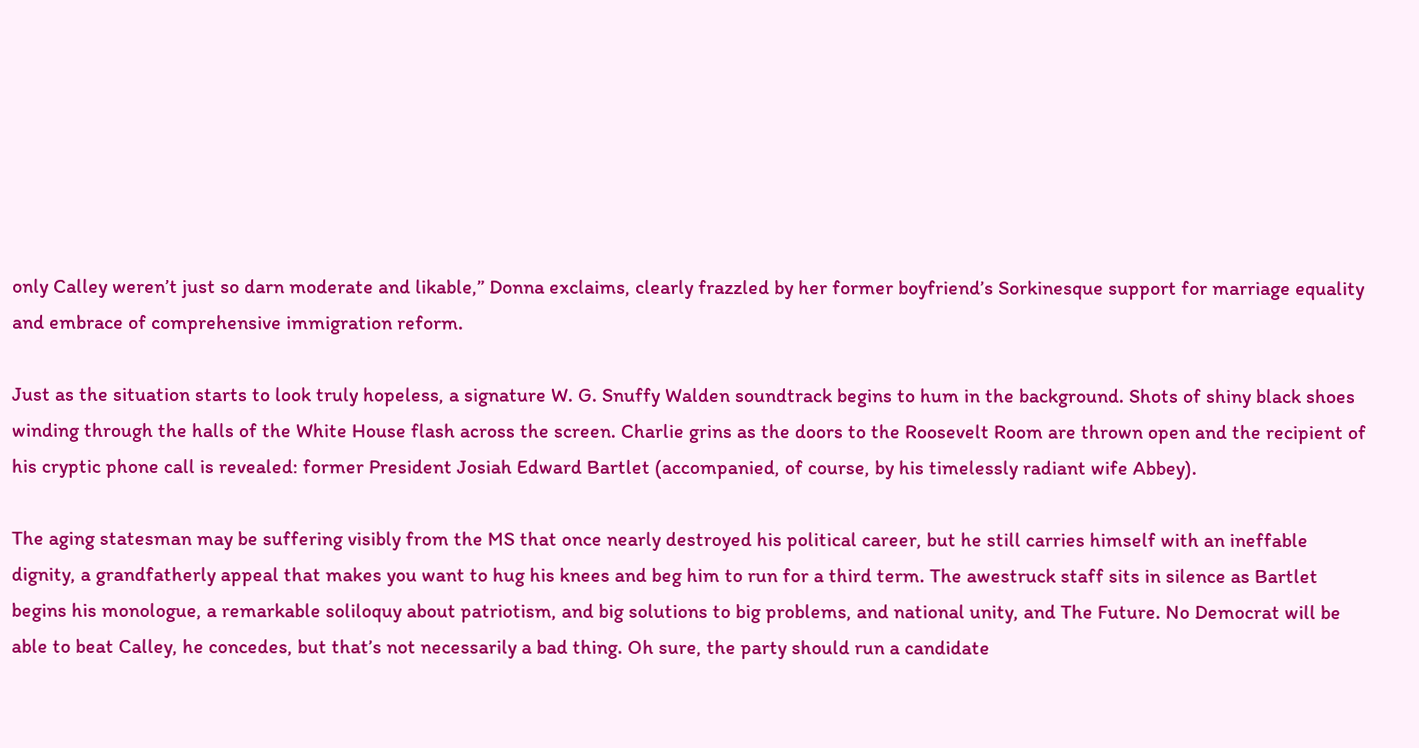only Calley weren’t just so darn moderate and likable,” Donna exclaims, clearly frazzled by her former boyfriend’s Sorkinesque support for marriage equality and embrace of comprehensive immigration reform.

Just as the situation starts to look truly hopeless, a signature W. G. Snuffy Walden soundtrack begins to hum in the background. Shots of shiny black shoes winding through the halls of the White House flash across the screen. Charlie grins as the doors to the Roosevelt Room are thrown open and the recipient of his cryptic phone call is revealed: former President Josiah Edward Bartlet (accompanied, of course, by his timelessly radiant wife Abbey).

The aging statesman may be suffering visibly from the MS that once nearly destroyed his political career, but he still carries himself with an ineffable dignity, a grandfatherly appeal that makes you want to hug his knees and beg him to run for a third term. The awestruck staff sits in silence as Bartlet begins his monologue, a remarkable soliloquy about patriotism, and big solutions to big problems, and national unity, and The Future. No Democrat will be able to beat Calley, he concedes, but that’s not necessarily a bad thing. Oh sure, the party should run a candidate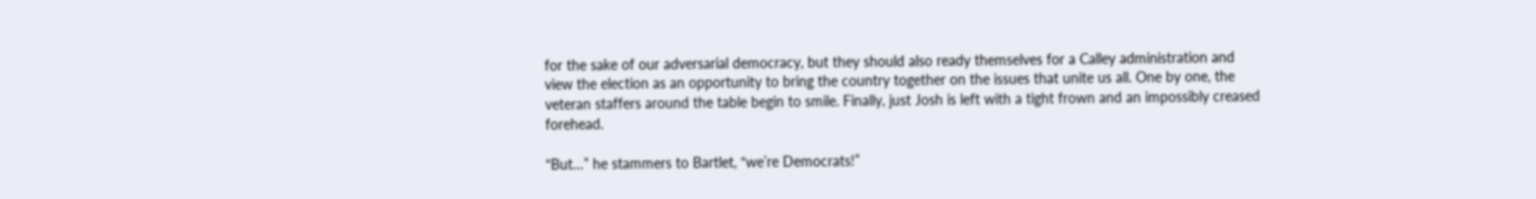for the sake of our adversarial democracy, but they should also ready themselves for a Calley administration and view the election as an opportunity to bring the country together on the issues that unite us all. One by one, the veteran staffers around the table begin to smile. Finally, just Josh is left with a tight frown and an impossibly creased forehead.

“But…” he stammers to Bartlet, “we’re Democrats!”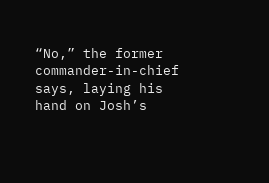“No,” the former commander-in-chief says, laying his hand on Josh’s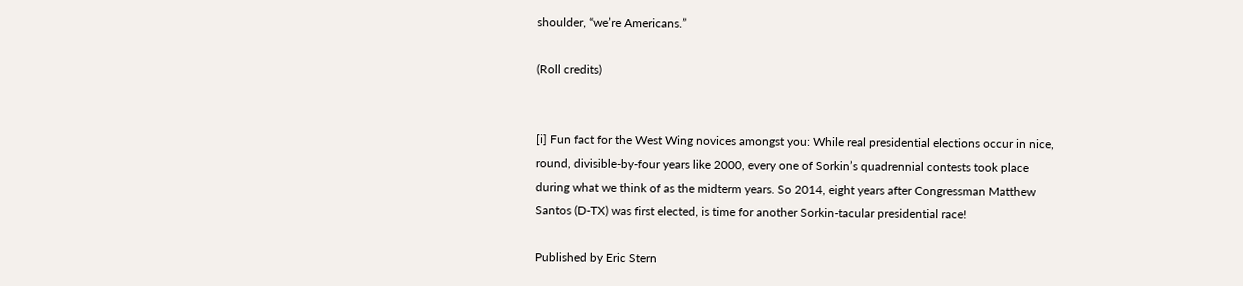shoulder, “we’re Americans.”

(Roll credits)


[i] Fun fact for the West Wing novices amongst you: While real presidential elections occur in nice, round, divisible-by-four years like 2000, every one of Sorkin’s quadrennial contests took place during what we think of as the midterm years. So 2014, eight years after Congressman Matthew Santos (D-TX) was first elected, is time for another Sorkin-tacular presidential race!

Published by Eric Stern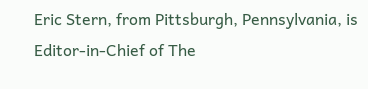Eric Stern, from Pittsburgh, Pennsylvania, is Editor-in-Chief of The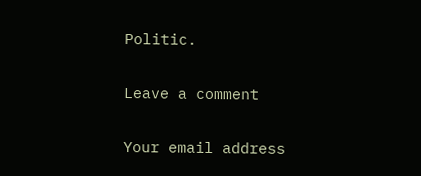Politic.

Leave a comment

Your email address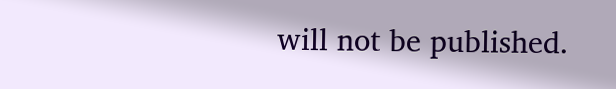will not be published.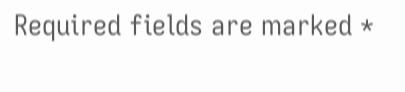Required fields are marked *